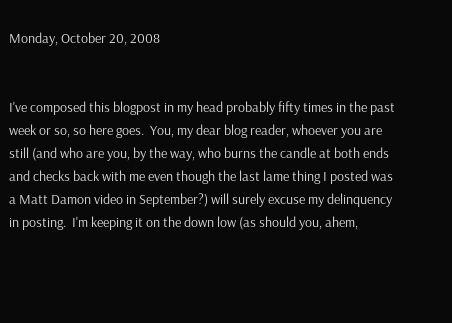Monday, October 20, 2008


I've composed this blogpost in my head probably fifty times in the past week or so, so here goes.  You, my dear blog reader, whoever you are still (and who are you, by the way, who burns the candle at both ends and checks back with me even though the last lame thing I posted was a Matt Damon video in September?) will surely excuse my delinquency in posting.  I'm keeping it on the down low (as should you, ahem,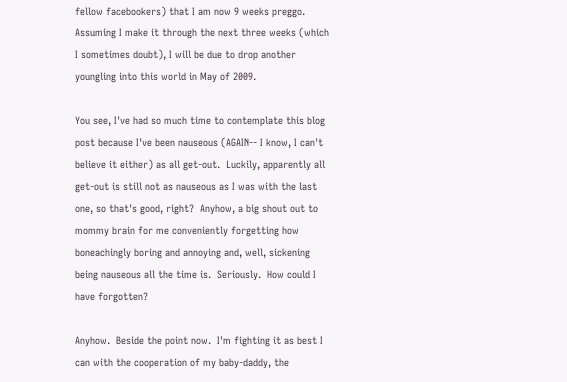fellow facebookers) that I am now 9 weeks preggo.  Assuming I make it through the next three weeks (which I sometimes doubt), I will be due to drop another youngling into this world in May of 2009.

You see, I've had so much time to contemplate this blog post because I've been nauseous (AGAIN-- I know, I can't believe it either) as all get-out.  Luckily, apparently all get-out is still not as nauseous as I was with the last one, so that's good, right?  Anyhow, a big shout out to mommy brain for me conveniently forgetting how boneachingly boring and annoying and, well, sickening being nauseous all the time is.  Seriously.  How could I have forgotten?

Anyhow.  Beside the point now.  I'm fighting it as best I can with the cooperation of my baby-daddy, the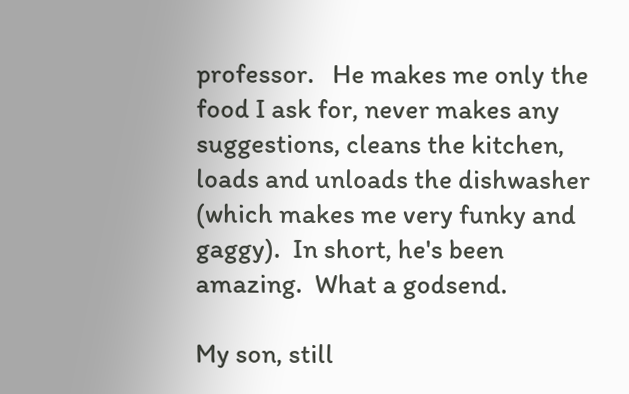professor.   He makes me only the food I ask for, never makes any suggestions, cleans the kitchen, loads and unloads the dishwasher (which makes me very funky and gaggy).  In short, he's been amazing.  What a godsend.

My son, still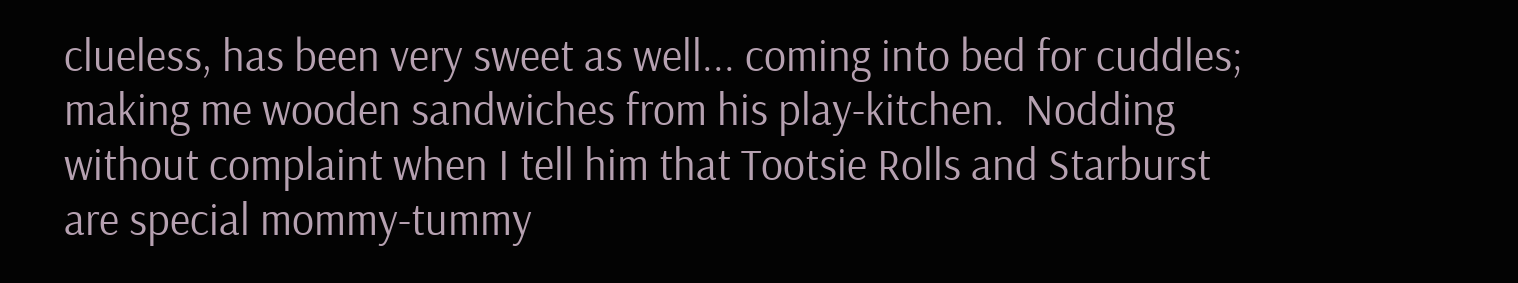clueless, has been very sweet as well... coming into bed for cuddles; making me wooden sandwiches from his play-kitchen.  Nodding without complaint when I tell him that Tootsie Rolls and Starburst are special mommy-tummy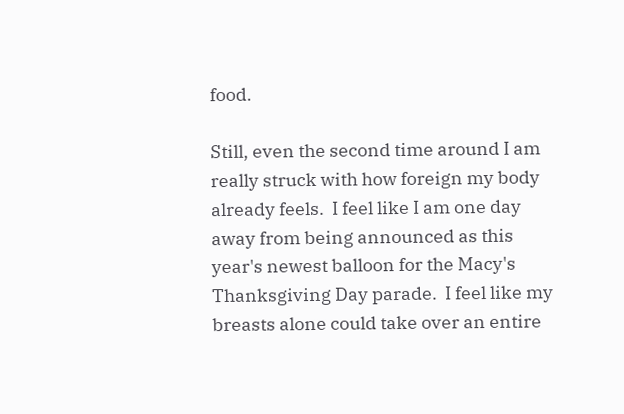food.

Still, even the second time around I am really struck with how foreign my body already feels.  I feel like I am one day away from being announced as this year's newest balloon for the Macy's Thanksgiving Day parade.  I feel like my breasts alone could take over an entire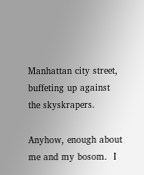Manhattan city street, buffeting up against the skyskrapers.

Anyhow, enough about me and my bosom.  I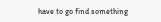have to go find something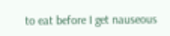to eat before I get nauseous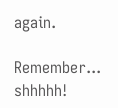again.

Remember... shhhhh!